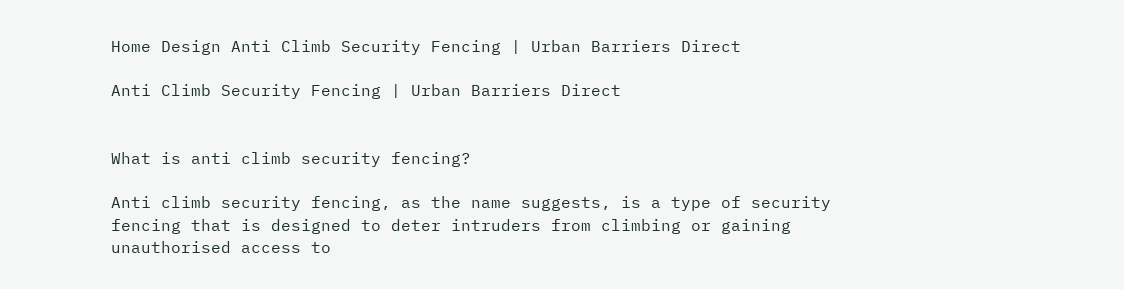Home Design Anti Climb Security Fencing | Urban Barriers Direct

Anti Climb Security Fencing | Urban Barriers Direct


What is anti climb security fencing?

Anti climb security fencing, as the name suggests, is a type of security fencing that is designed to deter intruders from climbing or gaining unauthorised access to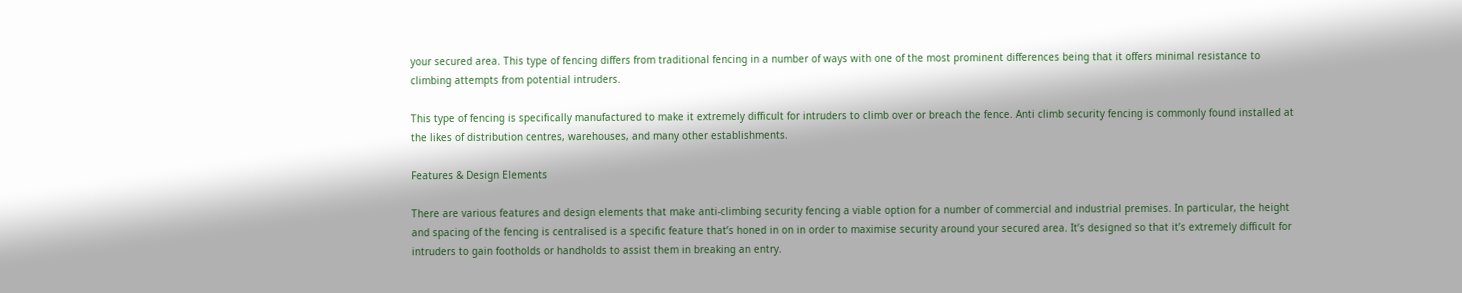your secured area. This type of fencing differs from traditional fencing in a number of ways with one of the most prominent differences being that it offers minimal resistance to climbing attempts from potential intruders.

This type of fencing is specifically manufactured to make it extremely difficult for intruders to climb over or breach the fence. Anti climb security fencing is commonly found installed at the likes of distribution centres, warehouses, and many other establishments.

Features & Design Elements

There are various features and design elements that make anti-climbing security fencing a viable option for a number of commercial and industrial premises. In particular, the height and spacing of the fencing is centralised is a specific feature that’s honed in on in order to maximise security around your secured area. It’s designed so that it’s extremely difficult for intruders to gain footholds or handholds to assist them in breaking an entry.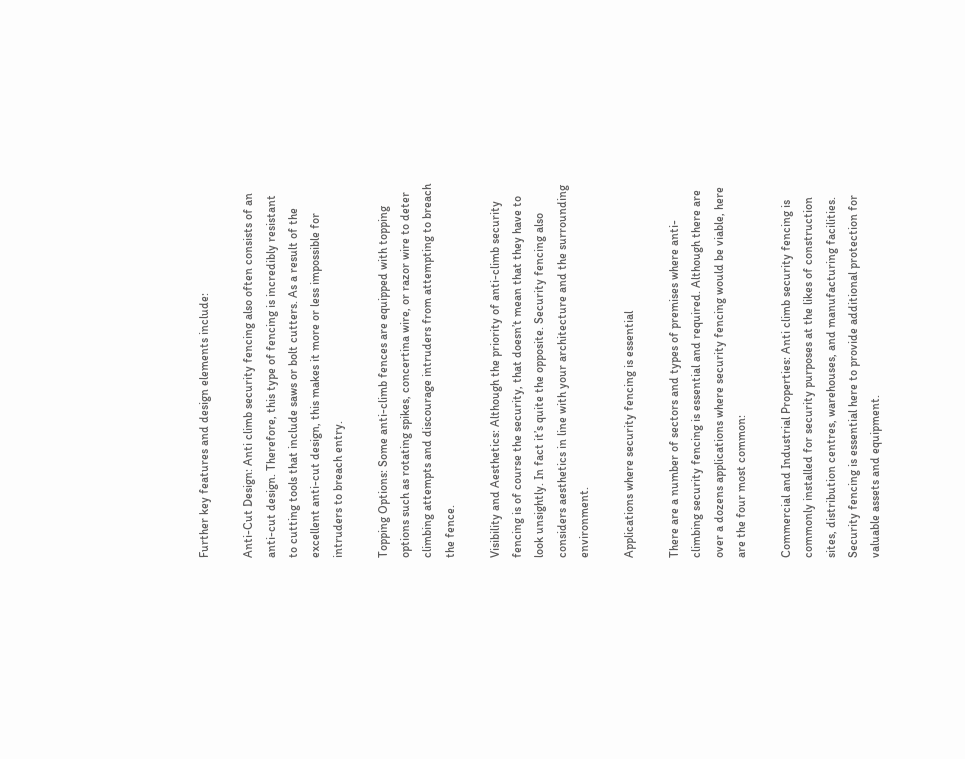Further key features and design elements include:

Anti-Cut Design: Anti climb security fencing also often consists of an anti-cut design. Therefore, this type of fencing is incredibly resistant to cutting tools that include saws or bolt cutters. As a result of the excellent anti-cut design, this makes it more or less impossible for intruders to breach entry.

Topping Options: Some anti-climb fences are equipped with topping options such as rotating spikes, concertina wire, or razor wire to deter climbing attempts and discourage intruders from attempting to breach the fence.

Visibility and Aesthetics: Although the priority of anti-climb security fencing is of course the security, that doesn’t mean that they have to look unsightly. In fact it’s quite the opposite. Security fencing also considers aesthetics in line with your architecture and the surrounding environment.

Applications where security fencing is essential

There are a number of sectors and types of premises where anti-climbing security fencing is essential and required. Although there are over a dozens applications where security fencing would be viable, here are the four most common:

Commercial and Industrial Properties: Anti climb security fencing is commonly installed for security purposes at the likes of construction sites, distribution centres, warehouses, and manufacturing facilities. Security fencing is essential here to provide additional protection for valuable assets and equipment.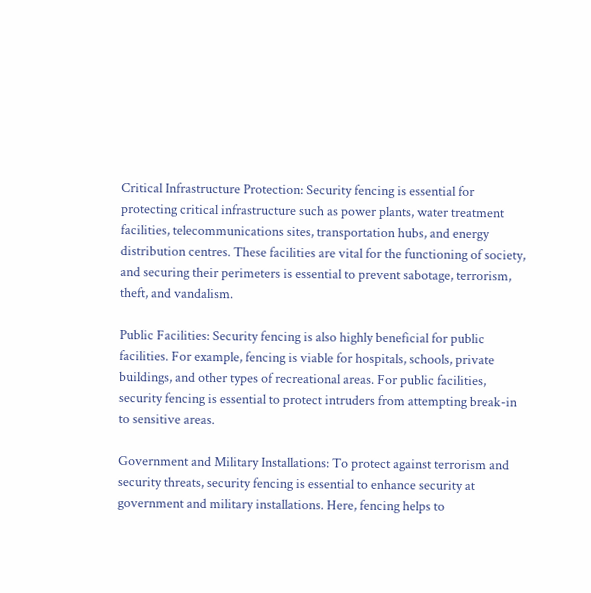Critical Infrastructure Protection: Security fencing is essential for protecting critical infrastructure such as power plants, water treatment facilities, telecommunications sites, transportation hubs, and energy distribution centres. These facilities are vital for the functioning of society, and securing their perimeters is essential to prevent sabotage, terrorism, theft, and vandalism.

Public Facilities: Security fencing is also highly beneficial for public facilities. For example, fencing is viable for hospitals, schools, private buildings, and other types of recreational areas. For public facilities, security fencing is essential to protect intruders from attempting break-in to sensitive areas.

Government and Military Installations: To protect against terrorism and security threats, security fencing is essential to enhance security at government and military installations. Here, fencing helps to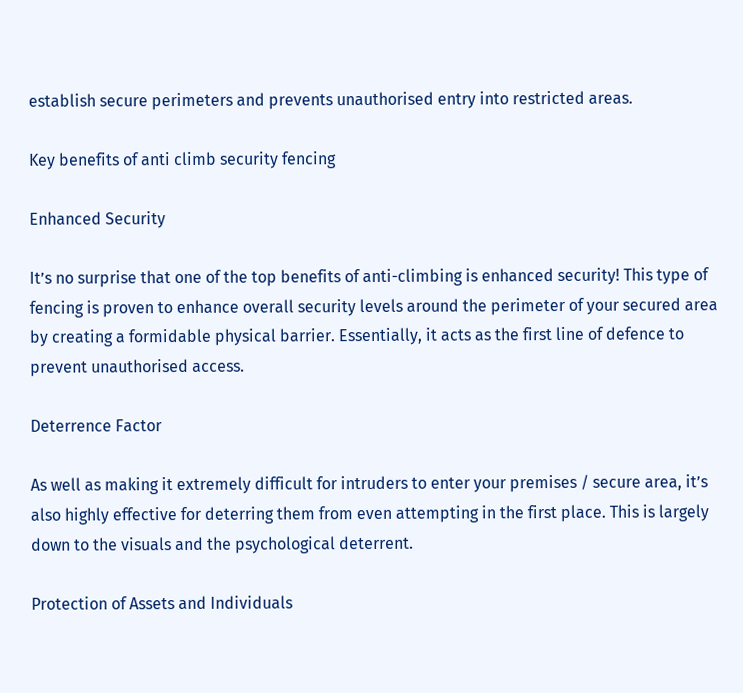establish secure perimeters and prevents unauthorised entry into restricted areas.

Key benefits of anti climb security fencing

Enhanced Security

It’s no surprise that one of the top benefits of anti-climbing is enhanced security! This type of fencing is proven to enhance overall security levels around the perimeter of your secured area by creating a formidable physical barrier. Essentially, it acts as the first line of defence to prevent unauthorised access.

Deterrence Factor

As well as making it extremely difficult for intruders to enter your premises / secure area, it’s also highly effective for deterring them from even attempting in the first place. This is largely down to the visuals and the psychological deterrent.

Protection of Assets and Individuals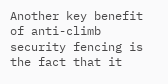Another key benefit of anti-climb security fencing is the fact that it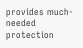provides much-needed protection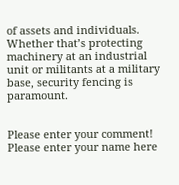of assets and individuals. Whether that’s protecting machinery at an industrial unit or militants at a military base, security fencing is paramount.


Please enter your comment!
Please enter your name here